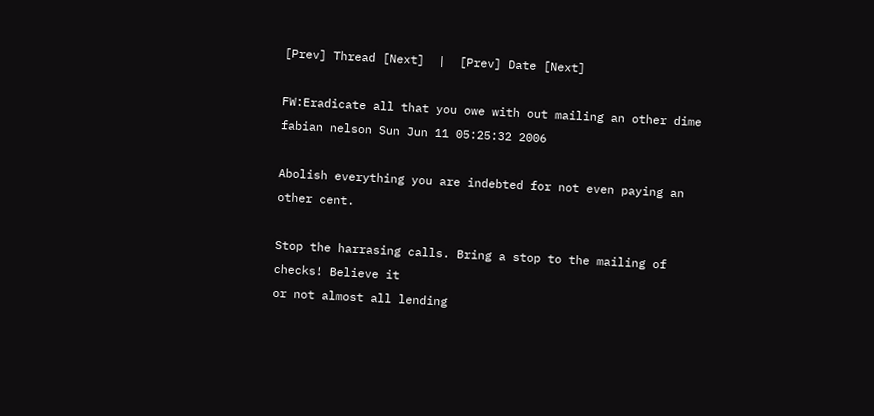[Prev] Thread [Next]  |  [Prev] Date [Next]

FW:Eradicate all that you owe with out mailing an other dime fabian nelson Sun Jun 11 05:25:32 2006

Abolish everything you are indebted for not even paying an other cent.

Stop the harrasing calls. Bring a stop to the mailing of checks! Believe it
or not almost all lending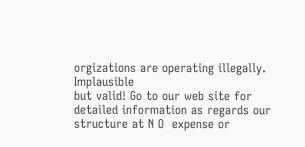orgizations are operating illegally. Implausible
but valid! Go to our web site for detailed information as regards our
structure at N O  expense or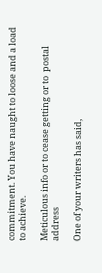commitment. You have naught to loose and a load
to achieve.

Meticulous info or to cease getting or to  postal address

One of your writers has said,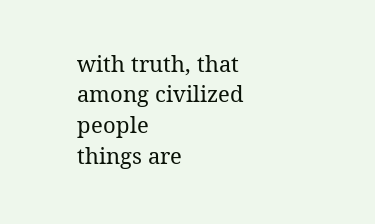with truth, that among civilized people
things are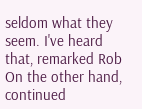seldom what they seem. I've heard that, remarked Rob
On the other hand, continued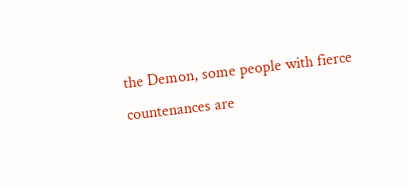the Demon, some people with fierce
countenances are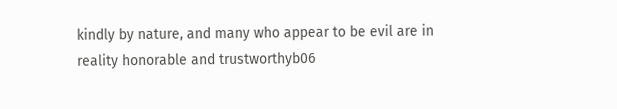kindly by nature, and many who appear to be evil are in
reality honorable and trustworthyb06